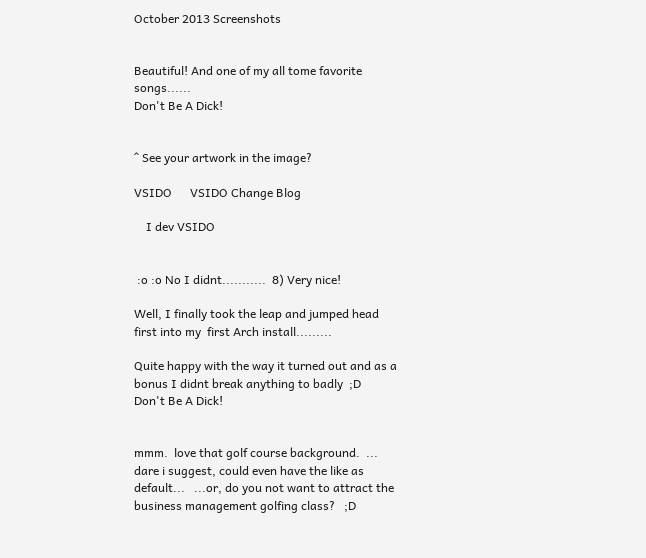October 2013 Screenshots


Beautiful! And one of my all tome favorite songs......
Don't Be A Dick!


^ See your artwork in the image?

VSIDO      VSIDO Change Blog

    I dev VSIDO


 :o :o No I didnt...........  8) Very nice!

Well, I finally took the leap and jumped head first into my  first Arch install.........

Quite happy with the way it turned out and as a bonus I didnt break anything to badly  ;D
Don't Be A Dick!


mmm.  love that golf course background.  ... dare i suggest, could even have the like as default...   ...or, do you not want to attract the business management golfing class?   ;D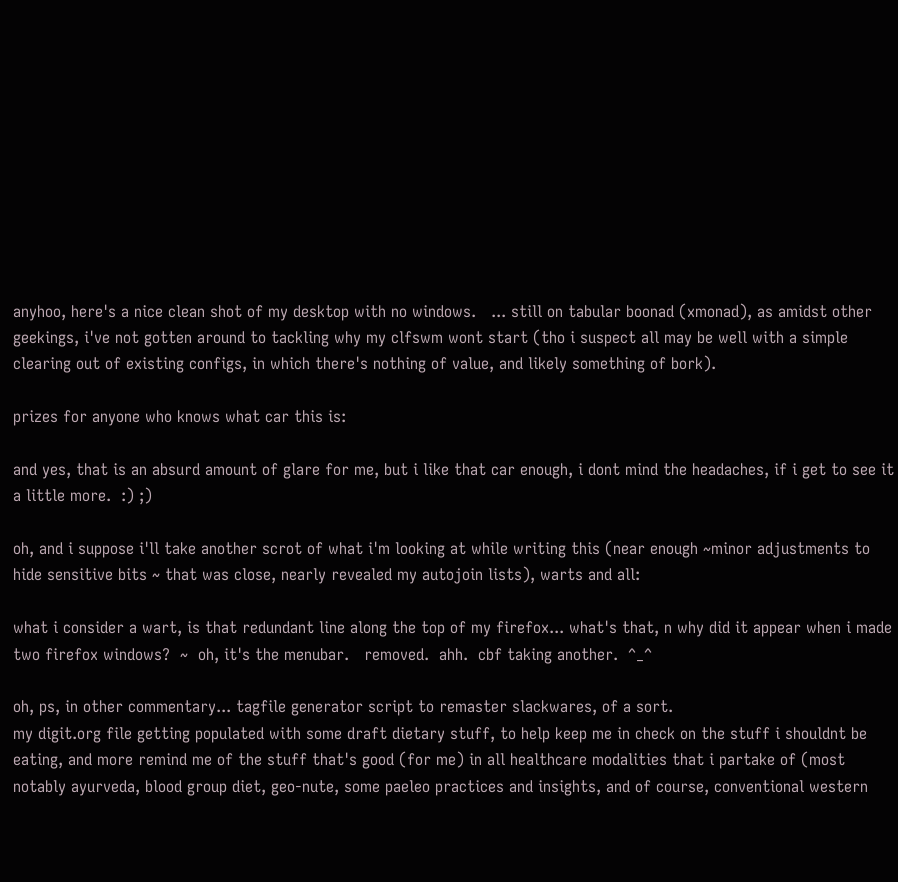anyhoo, here's a nice clean shot of my desktop with no windows.   ... still on tabular boonad (xmonad), as amidst other geekings, i've not gotten around to tackling why my clfswm wont start (tho i suspect all may be well with a simple clearing out of existing configs, in which there's nothing of value, and likely something of bork).

prizes for anyone who knows what car this is:

and yes, that is an absurd amount of glare for me, but i like that car enough, i dont mind the headaches, if i get to see it a little more.  :) ;)

oh, and i suppose i'll take another scrot of what i'm looking at while writing this (near enough ~minor adjustments to hide sensitive bits ~ that was close, nearly revealed my autojoin lists), warts and all:

what i consider a wart, is that redundant line along the top of my firefox... what's that, n why did it appear when i made two firefox windows?  ~  oh, it's the menubar.   removed.  ahh.  cbf taking another.  ^_^

oh, ps, in other commentary... tagfile generator script to remaster slackwares, of a sort.
my digit.org file getting populated with some draft dietary stuff, to help keep me in check on the stuff i shouldnt be eating, and more remind me of the stuff that's good (for me) in all healthcare modalities that i partake of (most notably ayurveda, blood group diet, geo-nute, some paeleo practices and insights, and of course, conventional western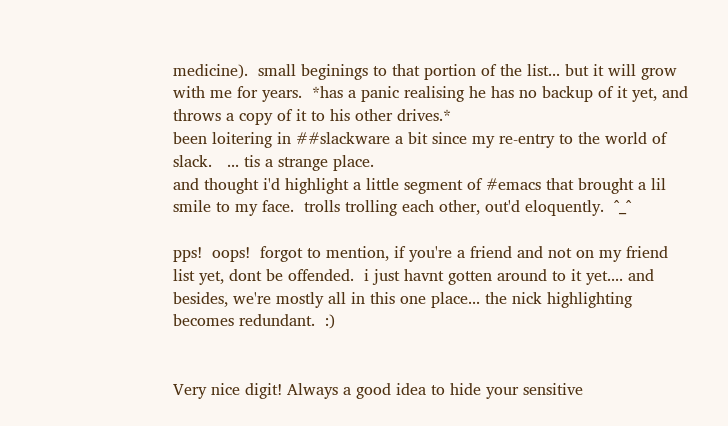medicine).  small beginings to that portion of the list... but it will grow with me for years.  *has a panic realising he has no backup of it yet, and throws a copy of it to his other drives.*
been loitering in ##slackware a bit since my re-entry to the world of slack.   ... tis a strange place.
and thought i'd highlight a little segment of #emacs that brought a lil smile to my face.  trolls trolling each other, out'd eloquently.  ^_^

pps!  oops!  forgot to mention, if you're a friend and not on my friend list yet, dont be offended.  i just havnt gotten around to it yet.... and besides, we're mostly all in this one place... the nick highlighting becomes redundant.  :)


Very nice digit! Always a good idea to hide your sensitive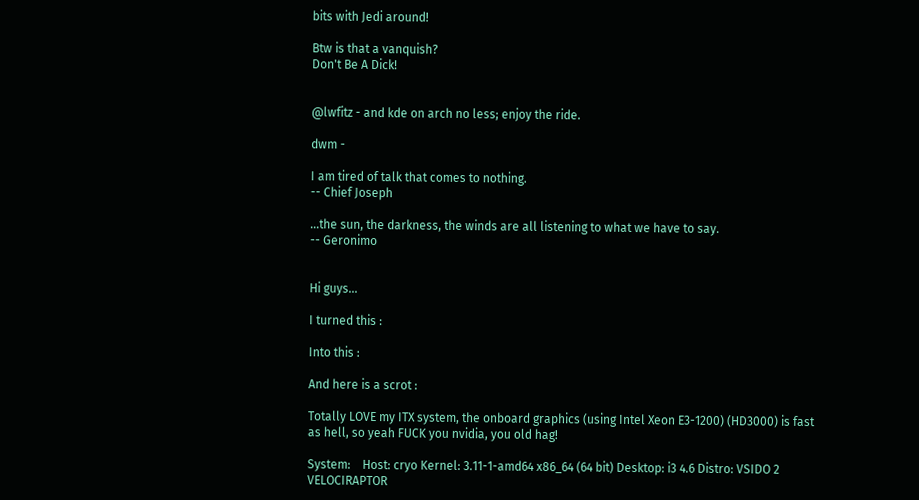bits with Jedi around!

Btw is that a vanquish?
Don't Be A Dick!


@lwfitz - and kde on arch no less; enjoy the ride.

dwm -

I am tired of talk that comes to nothing.
-- Chief Joseph

...the sun, the darkness, the winds are all listening to what we have to say.
-- Geronimo


Hi guys...

I turned this :

Into this :

And here is a scrot :

Totally LOVE my ITX system, the onboard graphics (using Intel Xeon E3-1200) (HD3000) is fast as hell, so yeah FUCK you nvidia, you old hag!

System:    Host: cryo Kernel: 3.11-1-amd64 x86_64 (64 bit) Desktop: i3 4.6 Distro: VSIDO 2 VELOCIRAPTOR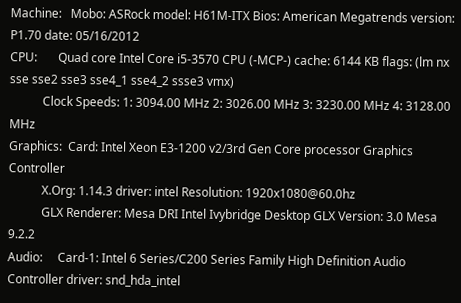Machine:   Mobo: ASRock model: H61M-ITX Bios: American Megatrends version: P1.70 date: 05/16/2012
CPU:       Quad core Intel Core i5-3570 CPU (-MCP-) cache: 6144 KB flags: (lm nx sse sse2 sse3 sse4_1 sse4_2 ssse3 vmx)
           Clock Speeds: 1: 3094.00 MHz 2: 3026.00 MHz 3: 3230.00 MHz 4: 3128.00 MHz
Graphics:  Card: Intel Xeon E3-1200 v2/3rd Gen Core processor Graphics Controller
           X.Org: 1.14.3 driver: intel Resolution: 1920x1080@60.0hz
           GLX Renderer: Mesa DRI Intel Ivybridge Desktop GLX Version: 3.0 Mesa 9.2.2
Audio:     Card-1: Intel 6 Series/C200 Series Family High Definition Audio Controller driver: snd_hda_intel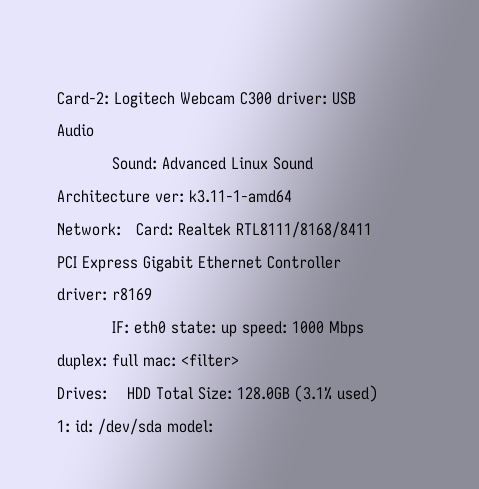Card-2: Logitech Webcam C300 driver: USB Audio
           Sound: Advanced Linux Sound Architecture ver: k3.11-1-amd64
Network:   Card: Realtek RTL8111/8168/8411 PCI Express Gigabit Ethernet Controller driver: r8169
           IF: eth0 state: up speed: 1000 Mbps duplex: full mac: <filter>
Drives:    HDD Total Size: 128.0GB (3.1% used) 1: id: /dev/sda model: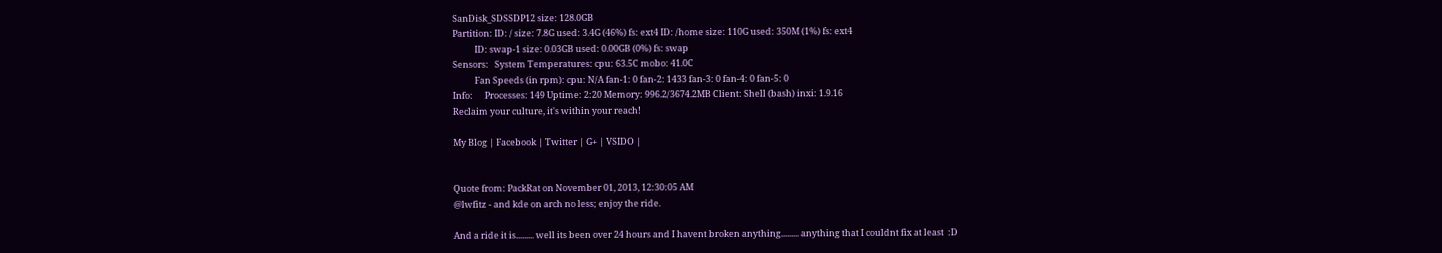SanDisk_SDSSDP12 size: 128.0GB
Partition: ID: / size: 7.8G used: 3.4G (46%) fs: ext4 ID: /home size: 110G used: 350M (1%) fs: ext4
           ID: swap-1 size: 0.03GB used: 0.00GB (0%) fs: swap
Sensors:   System Temperatures: cpu: 63.5C mobo: 41.0C
           Fan Speeds (in rpm): cpu: N/A fan-1: 0 fan-2: 1433 fan-3: 0 fan-4: 0 fan-5: 0
Info:      Processes: 149 Uptime: 2:20 Memory: 996.2/3674.2MB Client: Shell (bash) inxi: 1.9.16
Reclaim your culture, it's within your reach!

My Blog | Facebook | Twitter | G+ | VSIDO |


Quote from: PackRat on November 01, 2013, 12:30:05 AM
@lwfitz - and kde on arch no less; enjoy the ride.

And a ride it is......... well its been over 24 hours and I havent broken anything......... anything that I couldnt fix at least  :D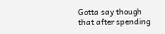Gotta say though that after spending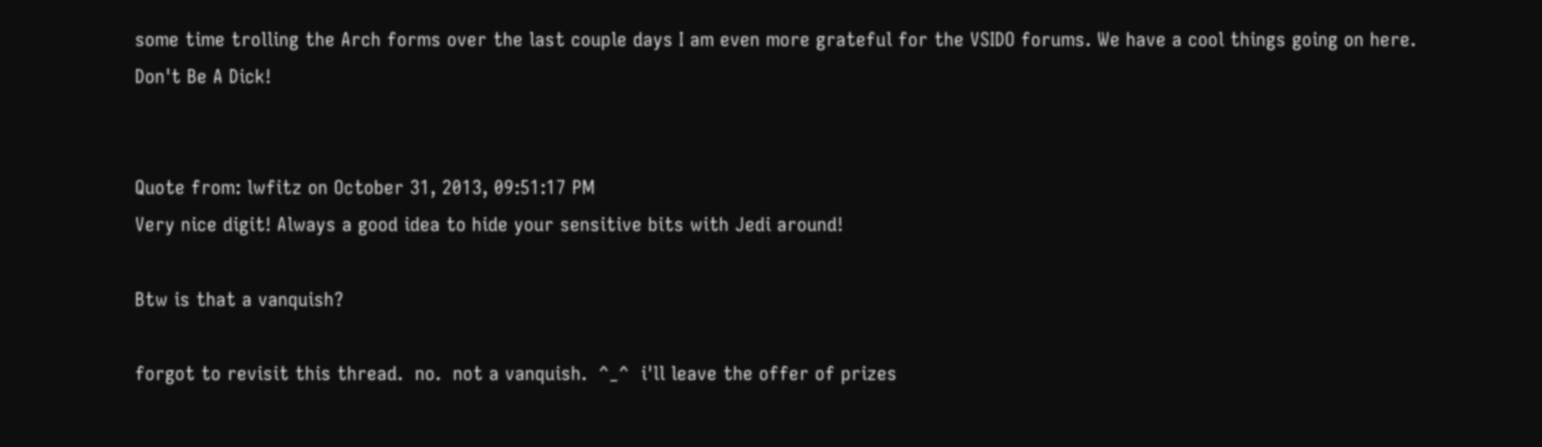some time trolling the Arch forms over the last couple days I am even more grateful for the VSIDO forums. We have a cool things going on here.
Don't Be A Dick!


Quote from: lwfitz on October 31, 2013, 09:51:17 PM
Very nice digit! Always a good idea to hide your sensitive bits with Jedi around!

Btw is that a vanquish?

forgot to revisit this thread.  no.  not a vanquish.  ^_^  i'll leave the offer of prizes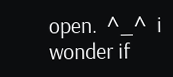open.  ^_^  i wonder if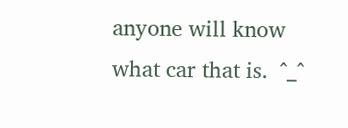anyone will know what car that is.  ^_^